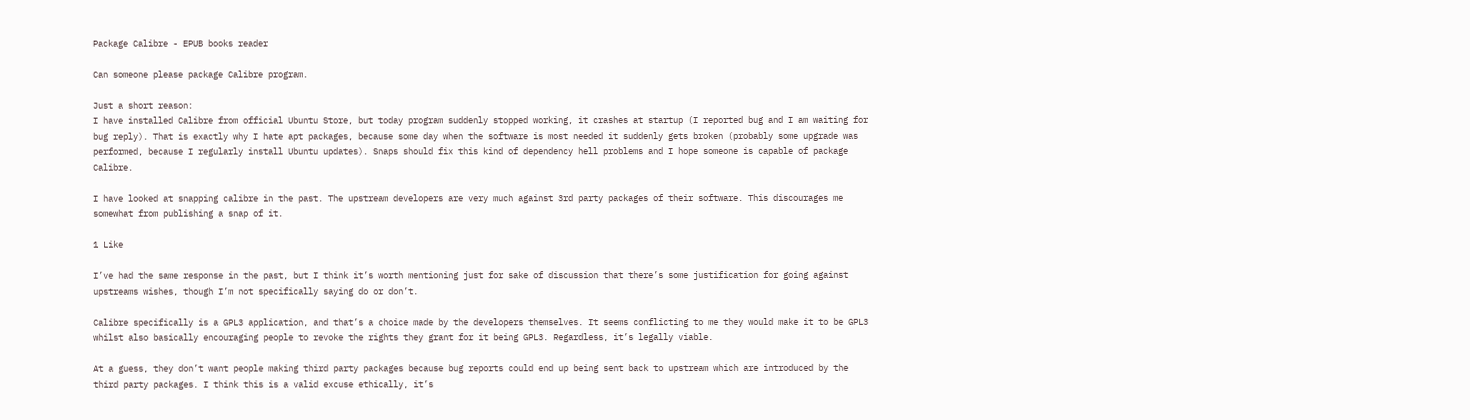Package Calibre - EPUB books reader

Can someone please package Calibre program.

Just a short reason:
I have installed Calibre from official Ubuntu Store, but today program suddenly stopped working, it crashes at startup (I reported bug and I am waiting for bug reply). That is exactly why I hate apt packages, because some day when the software is most needed it suddenly gets broken (probably some upgrade was performed, because I regularly install Ubuntu updates). Snaps should fix this kind of dependency hell problems and I hope someone is capable of package Calibre.

I have looked at snapping calibre in the past. The upstream developers are very much against 3rd party packages of their software. This discourages me somewhat from publishing a snap of it.

1 Like

I’ve had the same response in the past, but I think it’s worth mentioning just for sake of discussion that there’s some justification for going against upstreams wishes, though I’m not specifically saying do or don’t.

Calibre specifically is a GPL3 application, and that’s a choice made by the developers themselves. It seems conflicting to me they would make it to be GPL3 whilst also basically encouraging people to revoke the rights they grant for it being GPL3. Regardless, it’s legally viable.

At a guess, they don’t want people making third party packages because bug reports could end up being sent back to upstream which are introduced by the third party packages. I think this is a valid excuse ethically, it’s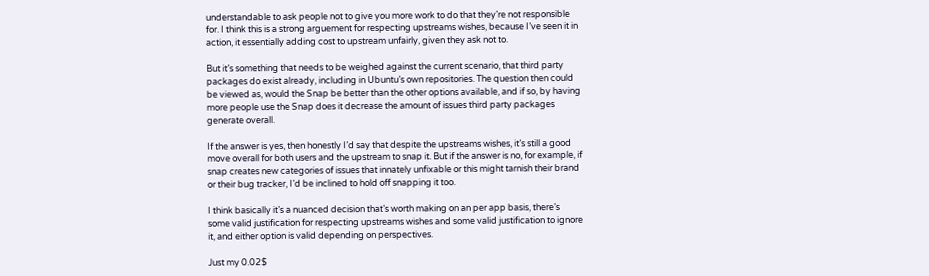understandable to ask people not to give you more work to do that they’re not responsible for. I think this is a strong arguement for respecting upstreams wishes, because I’ve seen it in action, it essentially adding cost to upstream unfairly, given they ask not to.

But it’s something that needs to be weighed against the current scenario, that third party packages do exist already, including in Ubuntu’s own repositories. The question then could be viewed as, would the Snap be better than the other options available, and if so, by having more people use the Snap does it decrease the amount of issues third party packages generate overall.

If the answer is yes, then honestly I’d say that despite the upstreams wishes, it’s still a good move overall for both users and the upstream to snap it. But if the answer is no, for example, if snap creates new categories of issues that innately unfixable or this might tarnish their brand or their bug tracker, I’d be inclined to hold off snapping it too.

I think basically it’s a nuanced decision that’s worth making on an per app basis, there’s some valid justification for respecting upstreams wishes and some valid justification to ignore it, and either option is valid depending on perspectives.

Just my 0.02$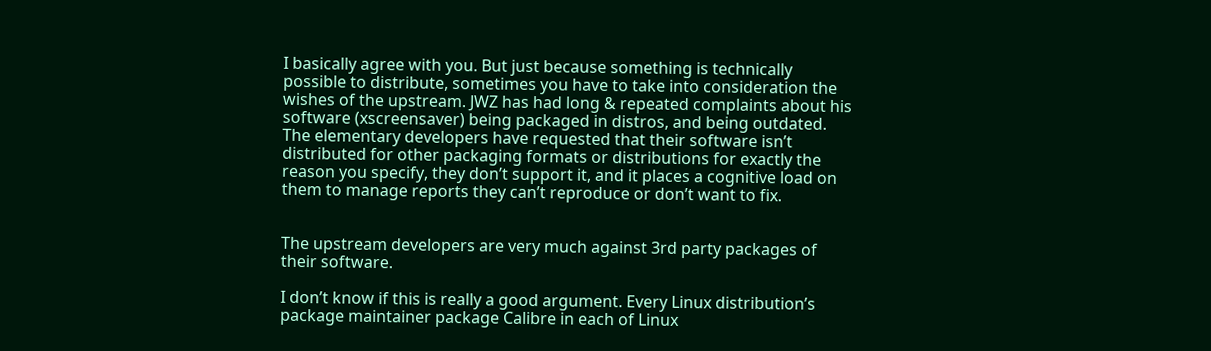I basically agree with you. But just because something is technically possible to distribute, sometimes you have to take into consideration the wishes of the upstream. JWZ has had long & repeated complaints about his software (xscreensaver) being packaged in distros, and being outdated. The elementary developers have requested that their software isn’t distributed for other packaging formats or distributions for exactly the reason you specify, they don’t support it, and it places a cognitive load on them to manage reports they can’t reproduce or don’t want to fix.


The upstream developers are very much against 3rd party packages of their software.

I don’t know if this is really a good argument. Every Linux distribution’s package maintainer package Calibre in each of Linux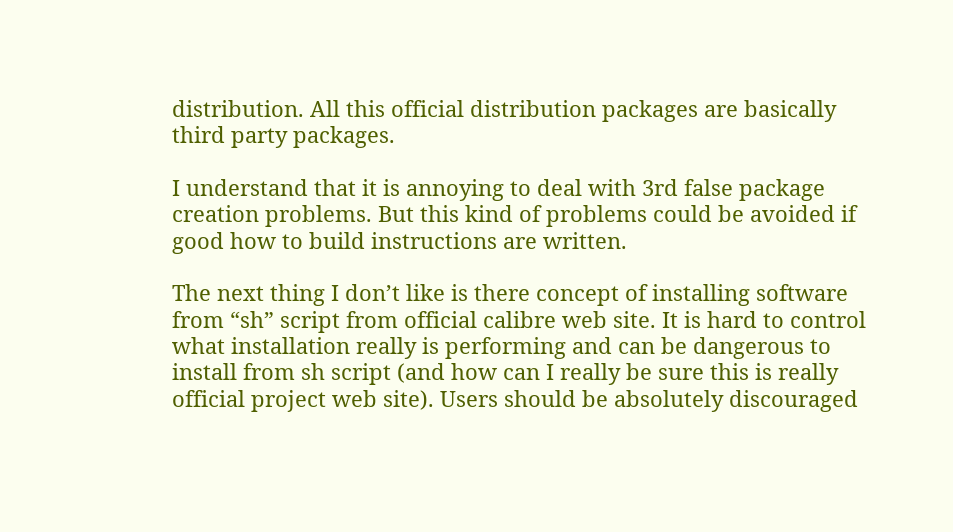distribution. All this official distribution packages are basically third party packages.

I understand that it is annoying to deal with 3rd false package creation problems. But this kind of problems could be avoided if good how to build instructions are written.

The next thing I don’t like is there concept of installing software from “sh” script from official calibre web site. It is hard to control what installation really is performing and can be dangerous to install from sh script (and how can I really be sure this is really official project web site). Users should be absolutely discouraged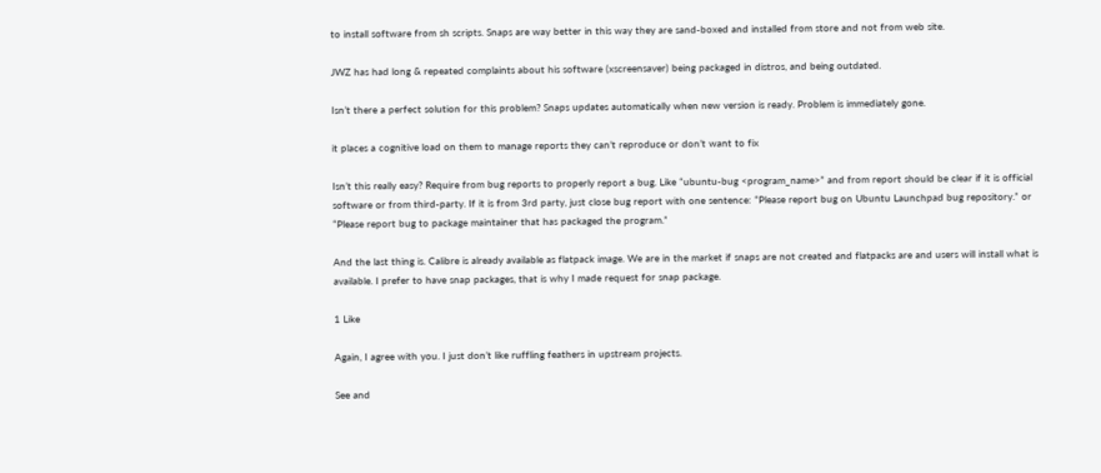to install software from sh scripts. Snaps are way better in this way they are sand-boxed and installed from store and not from web site.

JWZ has had long & repeated complaints about his software (xscreensaver) being packaged in distros, and being outdated.

Isn’t there a perfect solution for this problem? Snaps updates automatically when new version is ready. Problem is immediately gone.

it places a cognitive load on them to manage reports they can’t reproduce or don’t want to fix

Isn’t this really easy? Require from bug reports to properly report a bug. Like “ubuntu-bug <program_name>” and from report should be clear if it is official software or from third-party. If it is from 3rd party, just close bug report with one sentence: “Please report bug on Ubuntu Launchpad bug repository.” or “Please report bug to package maintainer that has packaged the program.”

And the last thing is. Calibre is already available as flatpack image. We are in the market if snaps are not created and flatpacks are and users will install what is available. I prefer to have snap packages, that is why I made request for snap package.

1 Like

Again, I agree with you. I just don’t like ruffling feathers in upstream projects.

See and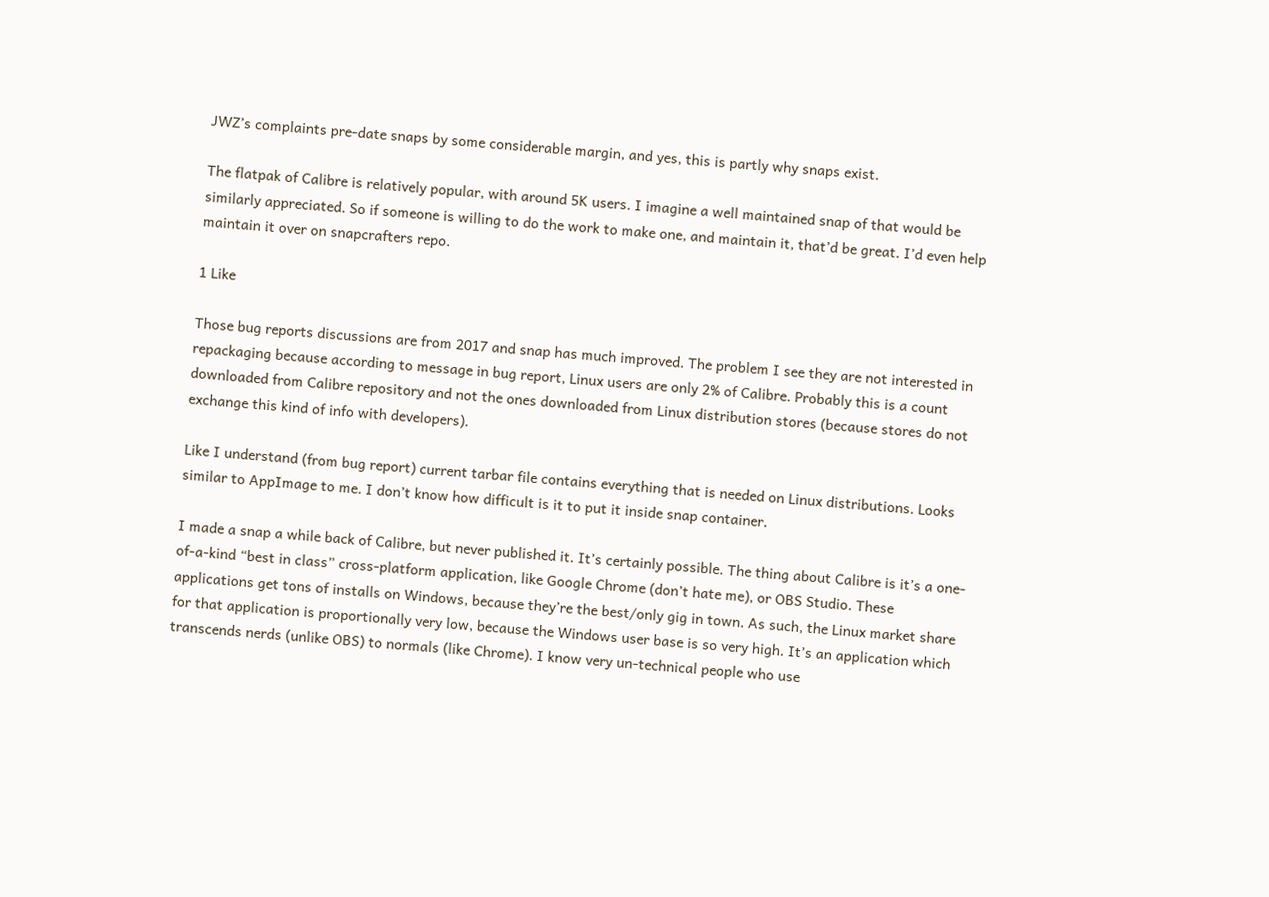JWZ’s complaints pre-date snaps by some considerable margin, and yes, this is partly why snaps exist.

The flatpak of Calibre is relatively popular, with around 5K users. I imagine a well maintained snap of that would be similarly appreciated. So if someone is willing to do the work to make one, and maintain it, that’d be great. I’d even help maintain it over on snapcrafters repo.

1 Like

Those bug reports discussions are from 2017 and snap has much improved. The problem I see they are not interested in repackaging because according to message in bug report, Linux users are only 2% of Calibre. Probably this is a count downloaded from Calibre repository and not the ones downloaded from Linux distribution stores (because stores do not exchange this kind of info with developers).

Like I understand (from bug report) current tarbar file contains everything that is needed on Linux distributions. Looks similar to AppImage to me. I don’t know how difficult is it to put it inside snap container.

I made a snap a while back of Calibre, but never published it. It’s certainly possible. The thing about Calibre is it’s a one-of-a-kind “best in class” cross-platform application, like Google Chrome (don’t hate me), or OBS Studio. These applications get tons of installs on Windows, because they’re the best/only gig in town. As such, the Linux market share for that application is proportionally very low, because the Windows user base is so very high. It’s an application which transcends nerds (unlike OBS) to normals (like Chrome). I know very un-technical people who use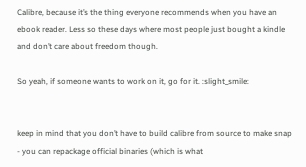Calibre, because it’s the thing everyone recommends when you have an ebook reader. Less so these days where most people just bought a kindle and don’t care about freedom though.

So yeah, if someone wants to work on it, go for it. :slight_smile:


keep in mind that you don’t have to build calibre from source to make snap - you can repackage official binaries (which is what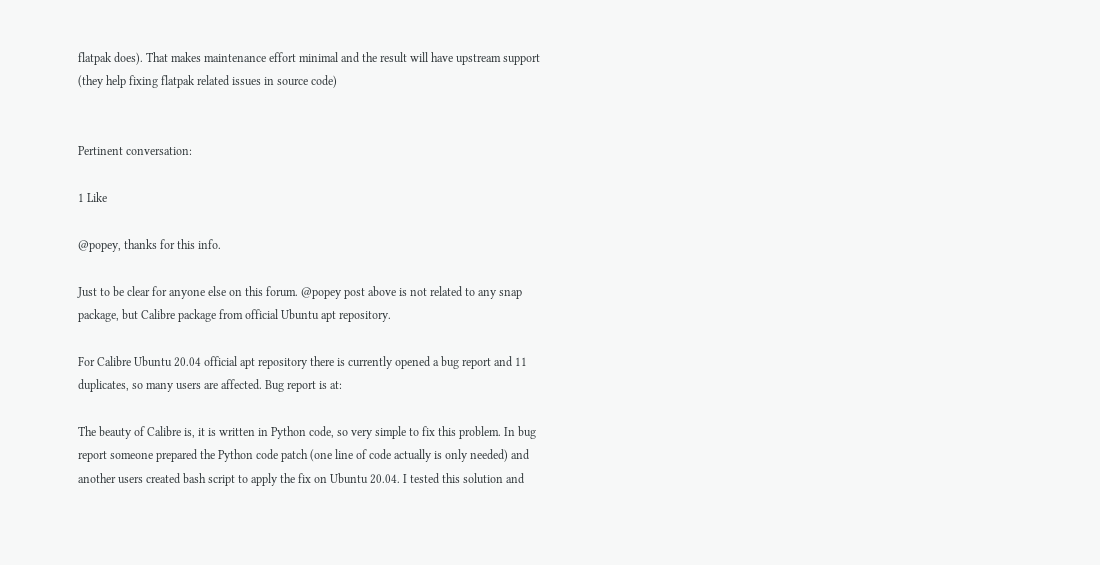flatpak does). That makes maintenance effort minimal and the result will have upstream support (they help fixing flatpak related issues in source code)


Pertinent conversation:

1 Like

@popey, thanks for this info.

Just to be clear for anyone else on this forum. @popey post above is not related to any snap package, but Calibre package from official Ubuntu apt repository.

For Calibre Ubuntu 20.04 official apt repository there is currently opened a bug report and 11 duplicates, so many users are affected. Bug report is at:

The beauty of Calibre is, it is written in Python code, so very simple to fix this problem. In bug report someone prepared the Python code patch (one line of code actually is only needed) and another users created bash script to apply the fix on Ubuntu 20.04. I tested this solution and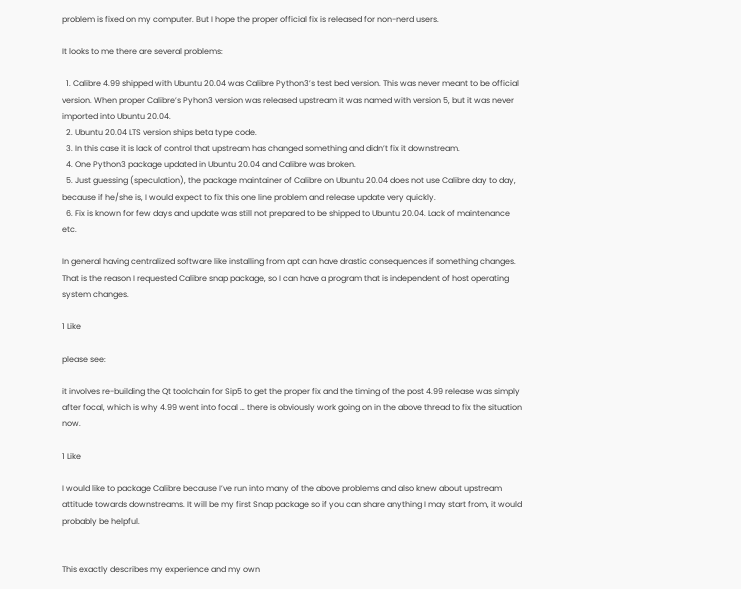problem is fixed on my computer. But I hope the proper official fix is released for non-nerd users.

It looks to me there are several problems:

  1. Calibre 4.99 shipped with Ubuntu 20.04 was Calibre Python3’s test bed version. This was never meant to be official version. When proper Calibre’s Pyhon3 version was released upstream it was named with version 5, but it was never imported into Ubuntu 20.04.
  2. Ubuntu 20.04 LTS version ships beta type code.
  3. In this case it is lack of control that upstream has changed something and didn’t fix it downstream.
  4. One Python3 package updated in Ubuntu 20.04 and Calibre was broken.
  5. Just guessing (speculation), the package maintainer of Calibre on Ubuntu 20.04 does not use Calibre day to day, because if he/she is, I would expect to fix this one line problem and release update very quickly.
  6. Fix is known for few days and update was still not prepared to be shipped to Ubuntu 20.04. Lack of maintenance etc.

In general having centralized software like installing from apt can have drastic consequences if something changes. That is the reason I requested Calibre snap package, so I can have a program that is independent of host operating system changes.

1 Like

please see:

it involves re-building the Qt toolchain for Sip5 to get the proper fix and the timing of the post 4.99 release was simply after focal, which is why 4.99 went into focal … there is obviously work going on in the above thread to fix the situation now.

1 Like

I would like to package Calibre because I’ve run into many of the above problems and also knew about upstream attitude towards downstreams. It will be my first Snap package so if you can share anything I may start from, it would probably be helpful.


This exactly describes my experience and my own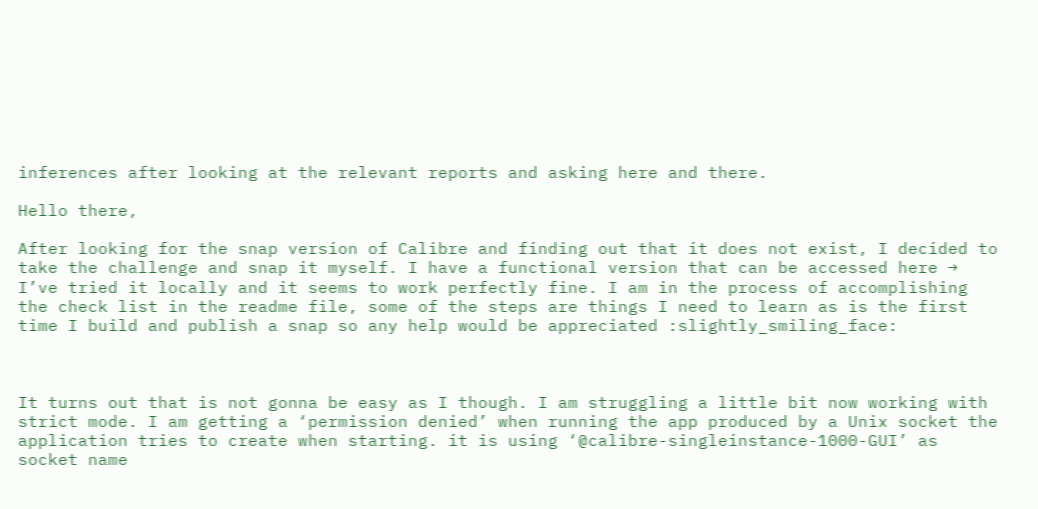inferences after looking at the relevant reports and asking here and there.

Hello there,

After looking for the snap version of Calibre and finding out that it does not exist, I decided to take the challenge and snap it myself. I have a functional version that can be accessed here → I’ve tried it locally and it seems to work perfectly fine. I am in the process of accomplishing the check list in the readme file, some of the steps are things I need to learn as is the first time I build and publish a snap so any help would be appreciated :slightly_smiling_face:



It turns out that is not gonna be easy as I though. I am struggling a little bit now working with strict mode. I am getting a ‘permission denied’ when running the app produced by a Unix socket the application tries to create when starting. it is using ‘@calibre-singleinstance-1000-GUI’ as socket name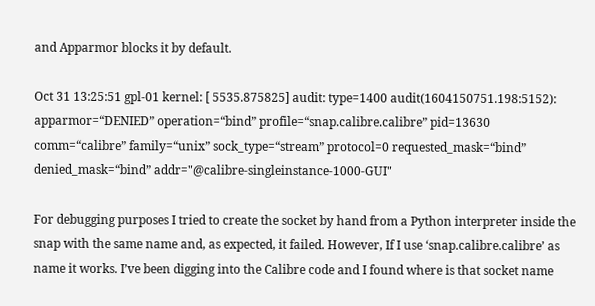and Apparmor blocks it by default.

Oct 31 13:25:51 gpl-01 kernel: [ 5535.875825] audit: type=1400 audit(1604150751.198:5152): apparmor=“DENIED” operation=“bind” profile=“snap.calibre.calibre” pid=13630 comm=“calibre” family=“unix” sock_type=“stream” protocol=0 requested_mask=“bind” denied_mask=“bind” addr="@calibre-singleinstance-1000-GUI"

For debugging purposes I tried to create the socket by hand from a Python interpreter inside the snap with the same name and, as expected, it failed. However, If I use ‘snap.calibre.calibre’ as name it works. I’ve been digging into the Calibre code and I found where is that socket name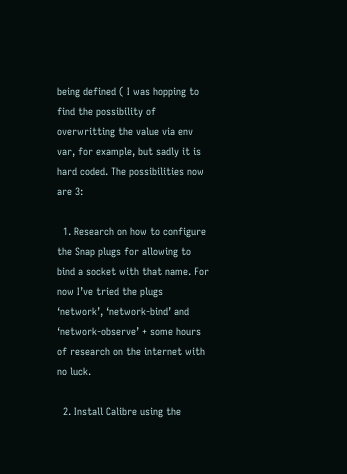being defined ( I was hopping to find the possibility of overwritting the value via env var, for example, but sadly it is hard coded. The possibilities now are 3:

  1. Research on how to configure the Snap plugs for allowing to bind a socket with that name. For now I’ve tried the plugs ‘network’, ‘network-bind’ and ‘network-observe’ + some hours of research on the internet with no luck.

  2. Install Calibre using the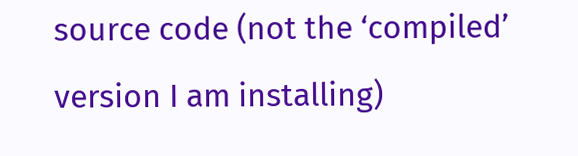source code (not the ‘compiled’ version I am installing)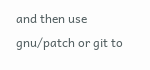and then use gnu/patch or git to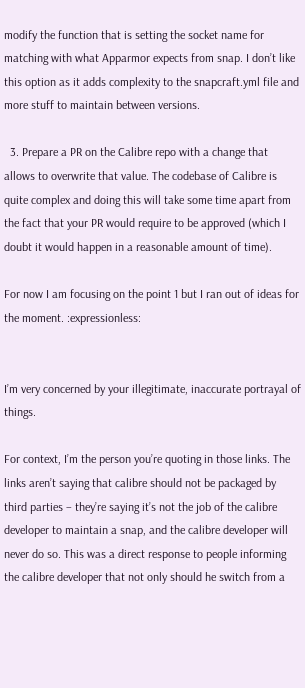modify the function that is setting the socket name for matching with what Apparmor expects from snap. I don’t like this option as it adds complexity to the snapcraft.yml file and more stuff to maintain between versions.

  3. Prepare a PR on the Calibre repo with a change that allows to overwrite that value. The codebase of Calibre is quite complex and doing this will take some time apart from the fact that your PR would require to be approved (which I doubt it would happen in a reasonable amount of time).

For now I am focusing on the point 1 but I ran out of ideas for the moment. :expressionless:


I’m very concerned by your illegitimate, inaccurate portrayal of things.

For context, I’m the person you’re quoting in those links. The links aren’t saying that calibre should not be packaged by third parties – they’re saying it’s not the job of the calibre developer to maintain a snap, and the calibre developer will never do so. This was a direct response to people informing the calibre developer that not only should he switch from a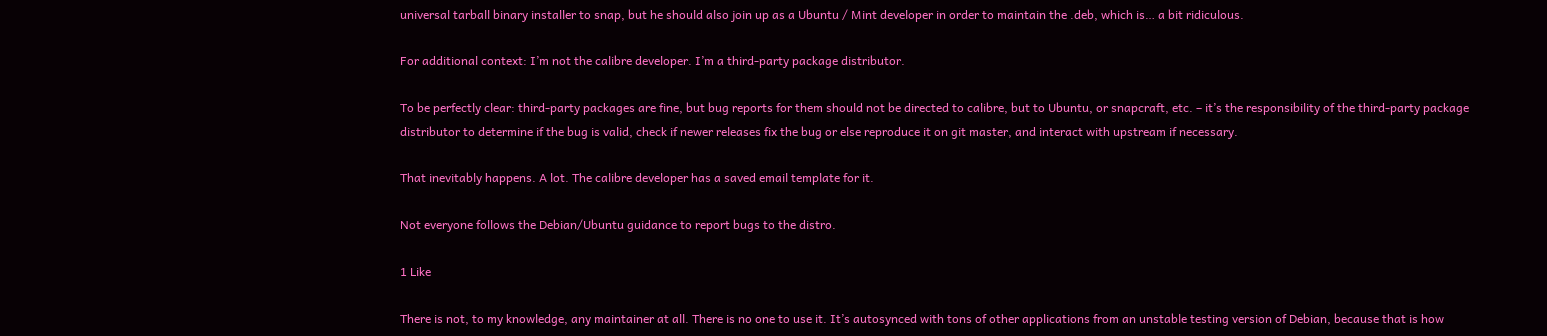universal tarball binary installer to snap, but he should also join up as a Ubuntu / Mint developer in order to maintain the .deb, which is… a bit ridiculous.

For additional context: I’m not the calibre developer. I’m a third-party package distributor.

To be perfectly clear: third-party packages are fine, but bug reports for them should not be directed to calibre, but to Ubuntu, or snapcraft, etc. – it’s the responsibility of the third-party package distributor to determine if the bug is valid, check if newer releases fix the bug or else reproduce it on git master, and interact with upstream if necessary.

That inevitably happens. A lot. The calibre developer has a saved email template for it.

Not everyone follows the Debian/Ubuntu guidance to report bugs to the distro.

1 Like

There is not, to my knowledge, any maintainer at all. There is no one to use it. It’s autosynced with tons of other applications from an unstable testing version of Debian, because that is how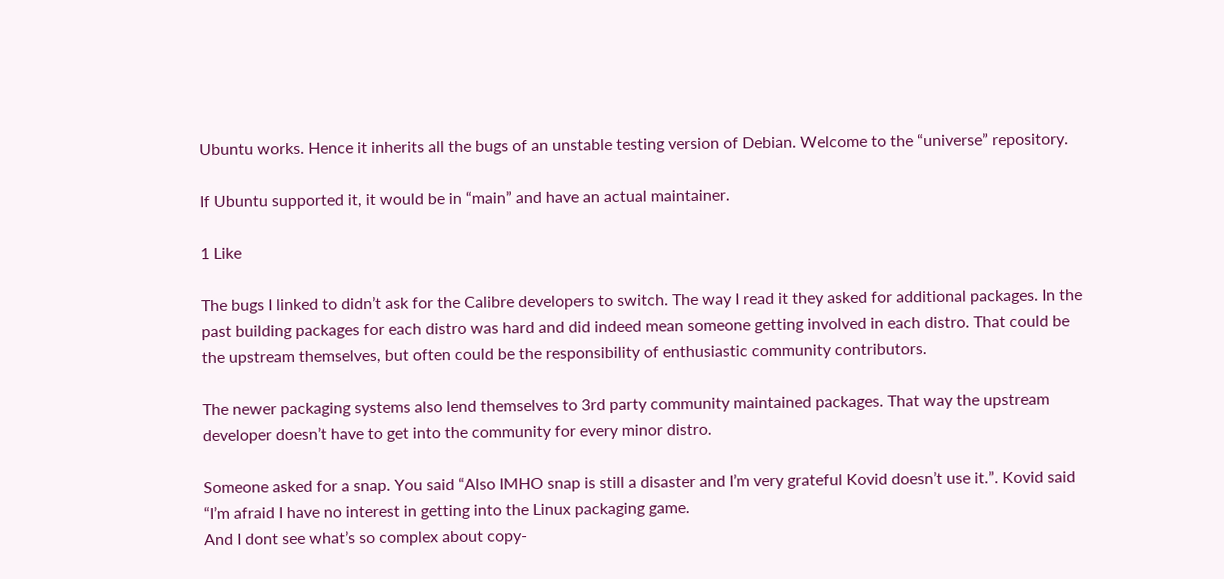Ubuntu works. Hence it inherits all the bugs of an unstable testing version of Debian. Welcome to the “universe” repository.

If Ubuntu supported it, it would be in “main” and have an actual maintainer.

1 Like

The bugs I linked to didn’t ask for the Calibre developers to switch. The way I read it they asked for additional packages. In the past building packages for each distro was hard and did indeed mean someone getting involved in each distro. That could be the upstream themselves, but often could be the responsibility of enthusiastic community contributors.

The newer packaging systems also lend themselves to 3rd party community maintained packages. That way the upstream developer doesn’t have to get into the community for every minor distro.

Someone asked for a snap. You said “Also IMHO snap is still a disaster and I’m very grateful Kovid doesn’t use it.”. Kovid said “I’m afraid I have no interest in getting into the Linux packaging game.
And I dont see what’s so complex about copy-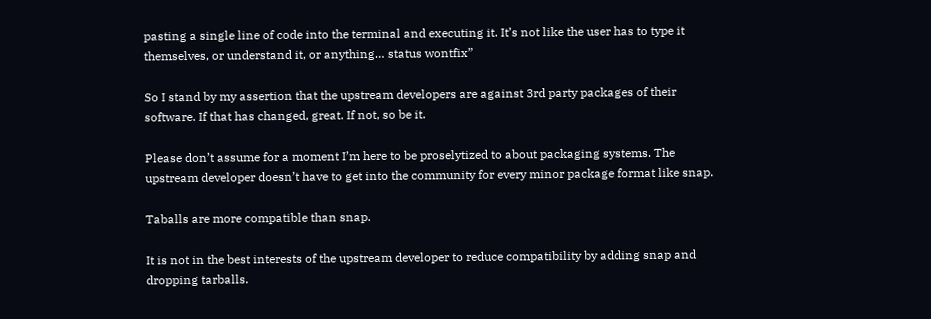pasting a single line of code into the terminal and executing it. It’s not like the user has to type it themselves, or understand it, or anything… status wontfix”

So I stand by my assertion that the upstream developers are against 3rd party packages of their software. If that has changed, great. If not, so be it.

Please don’t assume for a moment I’m here to be proselytized to about packaging systems. The upstream developer doesn’t have to get into the community for every minor package format like snap.

Taballs are more compatible than snap.

It is not in the best interests of the upstream developer to reduce compatibility by adding snap and dropping tarballs.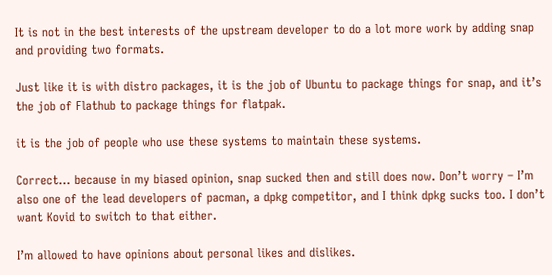It is not in the best interests of the upstream developer to do a lot more work by adding snap and providing two formats.

Just like it is with distro packages, it is the job of Ubuntu to package things for snap, and it’s the job of Flathub to package things for flatpak.

it is the job of people who use these systems to maintain these systems.

Correct… because in my biased opinion, snap sucked then and still does now. Don’t worry – I’m also one of the lead developers of pacman, a dpkg competitor, and I think dpkg sucks too. I don’t want Kovid to switch to that either.

I’m allowed to have opinions about personal likes and dislikes.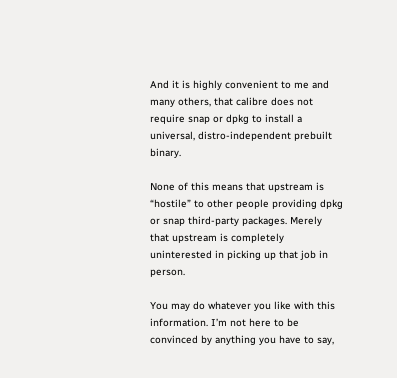And it is highly convenient to me and many others, that calibre does not require snap or dpkg to install a universal, distro-independent prebuilt binary.

None of this means that upstream is “hostile” to other people providing dpkg or snap third-party packages. Merely that upstream is completely uninterested in picking up that job in person.

You may do whatever you like with this information. I’m not here to be convinced by anything you have to say,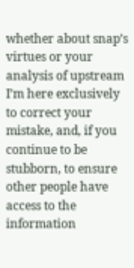whether about snap’s virtues or your analysis of upstream I’m here exclusively to correct your mistake, and, if you continue to be stubborn, to ensure other people have access to the information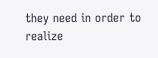they need in order to realize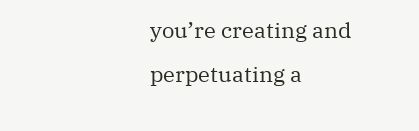you’re creating and perpetuating a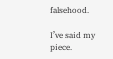falsehood.

I’ve said my piece.